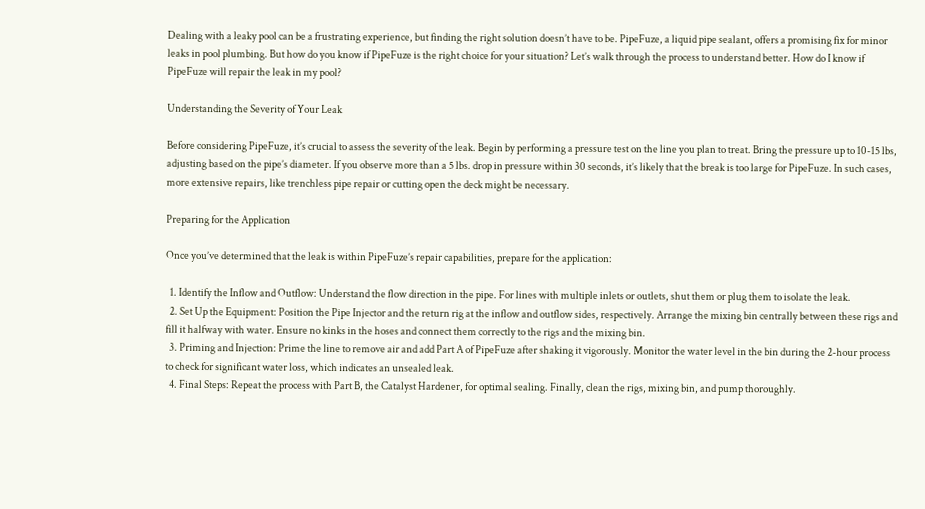Dealing with a leaky pool can be a frustrating experience, but finding the right solution doesn’t have to be. PipeFuze, a liquid pipe sealant, offers a promising fix for minor leaks in pool plumbing. But how do you know if PipeFuze is the right choice for your situation? Let’s walk through the process to understand better. How do I know if PipeFuze will repair the leak in my pool?

Understanding the Severity of Your Leak

Before considering PipeFuze, it’s crucial to assess the severity of the leak. Begin by performing a pressure test on the line you plan to treat. Bring the pressure up to 10-15 lbs, adjusting based on the pipe’s diameter. If you observe more than a 5 lbs. drop in pressure within 30 seconds, it’s likely that the break is too large for PipeFuze. In such cases, more extensive repairs, like trenchless pipe repair or cutting open the deck might be necessary.

Preparing for the Application

Once you’ve determined that the leak is within PipeFuze’s repair capabilities, prepare for the application:

  1. Identify the Inflow and Outflow: Understand the flow direction in the pipe. For lines with multiple inlets or outlets, shut them or plug them to isolate the leak.
  2. Set Up the Equipment: Position the Pipe Injector and the return rig at the inflow and outflow sides, respectively. Arrange the mixing bin centrally between these rigs and fill it halfway with water. Ensure no kinks in the hoses and connect them correctly to the rigs and the mixing bin.
  3. Priming and Injection: Prime the line to remove air and add Part A of PipeFuze after shaking it vigorously. Monitor the water level in the bin during the 2-hour process to check for significant water loss, which indicates an unsealed leak.
  4. Final Steps: Repeat the process with Part B, the Catalyst Hardener, for optimal sealing. Finally, clean the rigs, mixing bin, and pump thoroughly.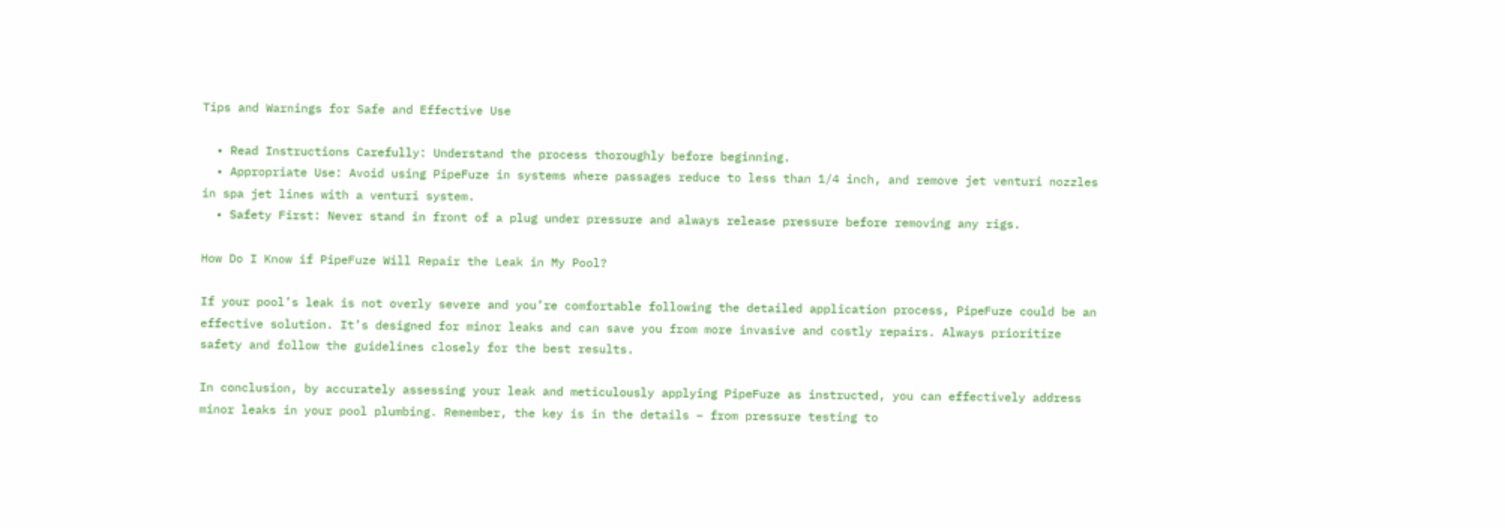Tips and Warnings for Safe and Effective Use

  • Read Instructions Carefully: Understand the process thoroughly before beginning.
  • Appropriate Use: Avoid using PipeFuze in systems where passages reduce to less than 1/4 inch, and remove jet venturi nozzles in spa jet lines with a venturi system.
  • Safety First: Never stand in front of a plug under pressure and always release pressure before removing any rigs.

How Do I Know if PipeFuze Will Repair the Leak in My Pool?

If your pool’s leak is not overly severe and you’re comfortable following the detailed application process, PipeFuze could be an effective solution. It’s designed for minor leaks and can save you from more invasive and costly repairs. Always prioritize safety and follow the guidelines closely for the best results.

In conclusion, by accurately assessing your leak and meticulously applying PipeFuze as instructed, you can effectively address minor leaks in your pool plumbing. Remember, the key is in the details – from pressure testing to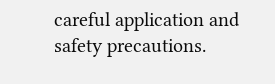careful application and safety precautions.